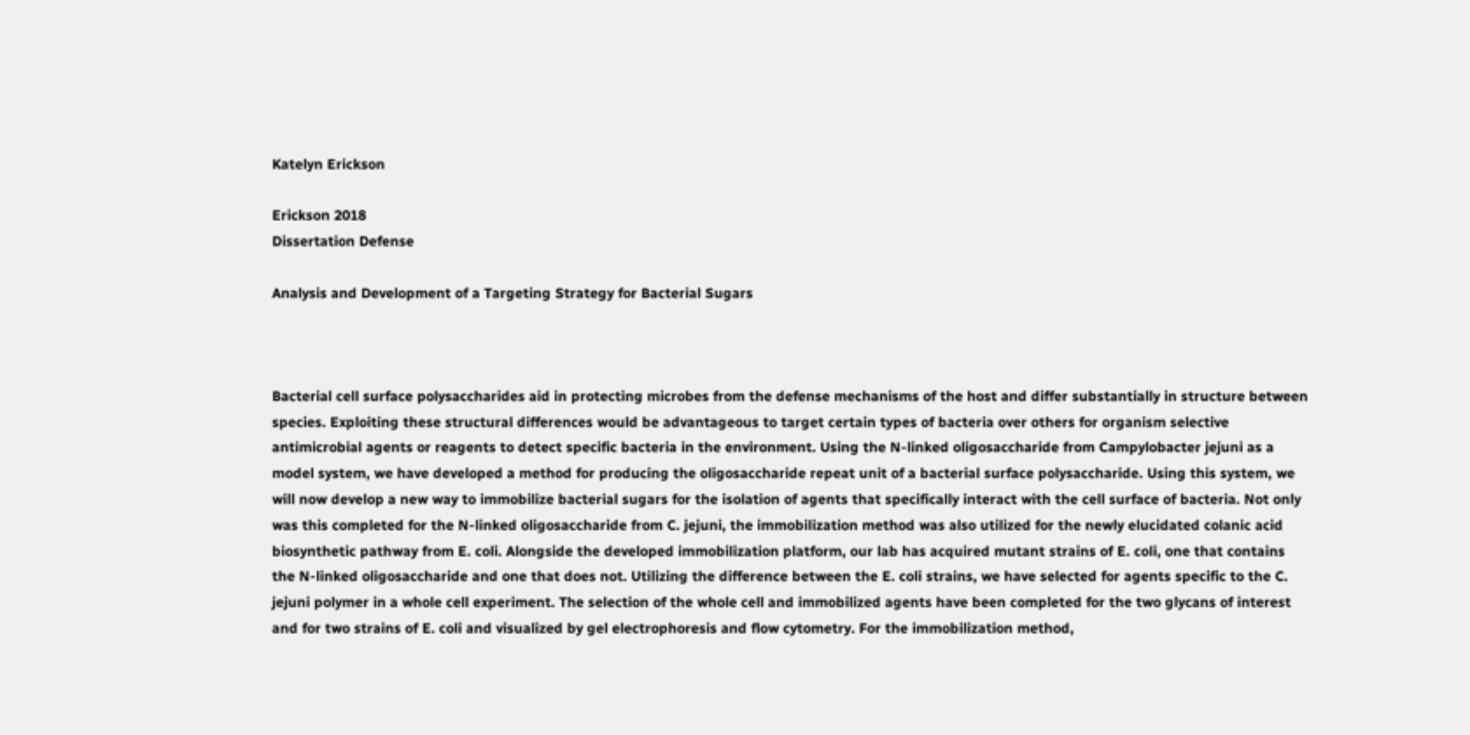Katelyn Erickson

Erickson 2018
Dissertation Defense

Analysis and Development of a Targeting Strategy for Bacterial Sugars



Bacterial cell surface polysaccharides aid in protecting microbes from the defense mechanisms of the host and differ substantially in structure between species. Exploiting these structural differences would be advantageous to target certain types of bacteria over others for organism selective antimicrobial agents or reagents to detect specific bacteria in the environment. Using the N-linked oligosaccharide from Campylobacter jejuni as a model system, we have developed a method for producing the oligosaccharide repeat unit of a bacterial surface polysaccharide. Using this system, we will now develop a new way to immobilize bacterial sugars for the isolation of agents that specifically interact with the cell surface of bacteria. Not only was this completed for the N-linked oligosaccharide from C. jejuni, the immobilization method was also utilized for the newly elucidated colanic acid biosynthetic pathway from E. coli. Alongside the developed immobilization platform, our lab has acquired mutant strains of E. coli, one that contains the N-linked oligosaccharide and one that does not. Utilizing the difference between the E. coli strains, we have selected for agents specific to the C. jejuni polymer in a whole cell experiment. The selection of the whole cell and immobilized agents have been completed for the two glycans of interest and for two strains of E. coli and visualized by gel electrophoresis and flow cytometry. For the immobilization method,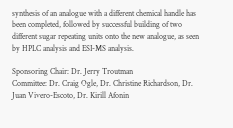synthesis of an analogue with a different chemical handle has been completed, followed by successful building of two different sugar repeating units onto the new analogue, as seen by HPLC analysis and ESI-MS analysis.

Sponsoring Chair: Dr. Jerry Troutman
Committee: Dr. Craig Ogle, Dr. Christine Richardson, Dr. Juan Vivero-Escoto, Dr. Kirill Afonin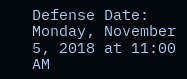Defense Date: Monday, November 5, 2018 at 11:00 AM